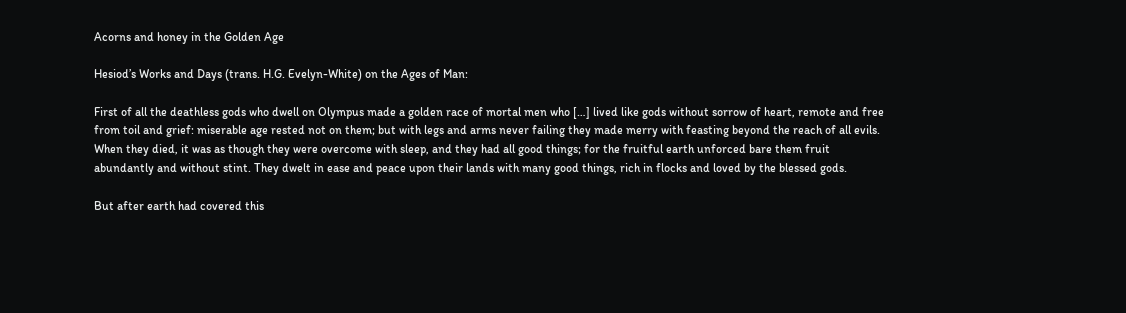Acorns and honey in the Golden Age

Hesiod’s Works and Days (trans. H.G. Evelyn-White) on the Ages of Man:

First of all the deathless gods who dwell on Olympus made a golden race of mortal men who […] lived like gods without sorrow of heart, remote and free from toil and grief: miserable age rested not on them; but with legs and arms never failing they made merry with feasting beyond the reach of all evils. When they died, it was as though they were overcome with sleep, and they had all good things; for the fruitful earth unforced bare them fruit abundantly and without stint. They dwelt in ease and peace upon their lands with many good things, rich in flocks and loved by the blessed gods.

But after earth had covered this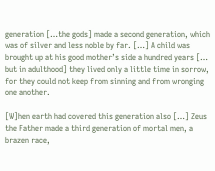generation […the gods] made a second generation, which was of silver and less noble by far. […] A child was brought up at his good mother’s side a hundred years [… but in adulthood] they lived only a little time in sorrow, for they could not keep from sinning and from wronging one another.

[W]hen earth had covered this generation also […] Zeus the Father made a third generation of mortal men, a brazen race,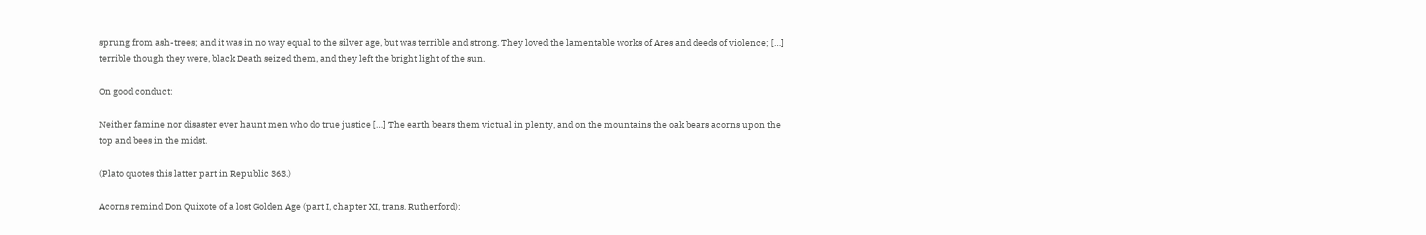sprung from ash-trees; and it was in no way equal to the silver age, but was terrible and strong. They loved the lamentable works of Ares and deeds of violence; […] terrible though they were, black Death seized them, and they left the bright light of the sun.

On good conduct:

Neither famine nor disaster ever haunt men who do true justice […] The earth bears them victual in plenty, and on the mountains the oak bears acorns upon the top and bees in the midst.

(Plato quotes this latter part in Republic 363.)

Acorns remind Don Quixote of a lost Golden Age (part I, chapter XI, trans. Rutherford):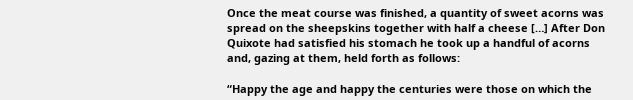Once the meat course was finished, a quantity of sweet acorns was spread on the sheepskins together with half a cheese […] After Don Quixote had satisfied his stomach he took up a handful of acorns and, gazing at them, held forth as follows:

“Happy the age and happy the centuries were those on which the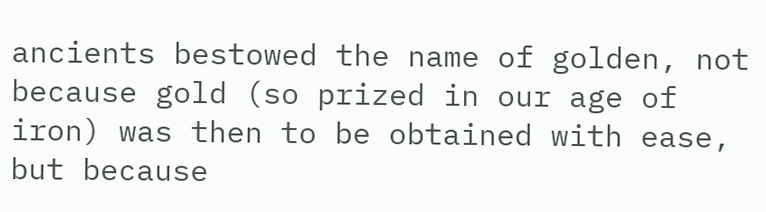ancients bestowed the name of golden, not because gold (so prized in our age of iron) was then to be obtained with ease, but because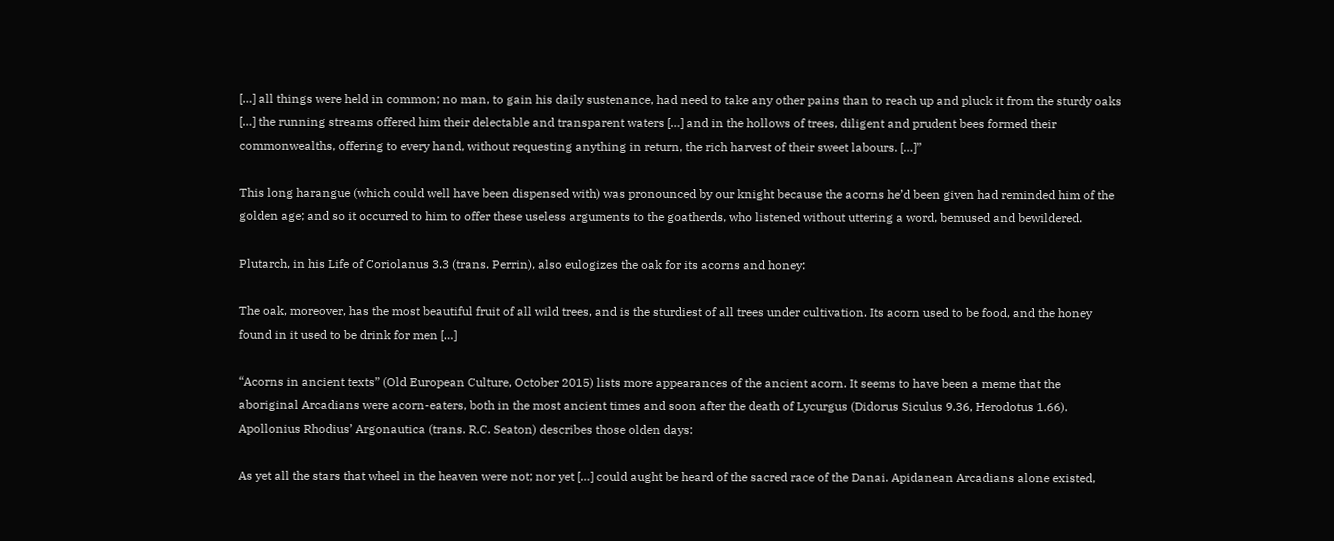[…] all things were held in common; no man, to gain his daily sustenance, had need to take any other pains than to reach up and pluck it from the sturdy oaks […] the running streams offered him their delectable and transparent waters […] and in the hollows of trees, diligent and prudent bees formed their commonwealths, offering to every hand, without requesting anything in return, the rich harvest of their sweet labours. […]”

This long harangue (which could well have been dispensed with) was pronounced by our knight because the acorns he’d been given had reminded him of the golden age; and so it occurred to him to offer these useless arguments to the goatherds, who listened without uttering a word, bemused and bewildered.

Plutarch, in his Life of Coriolanus 3.3 (trans. Perrin), also eulogizes the oak for its acorns and honey:

The oak, moreover, has the most beautiful fruit of all wild trees, and is the sturdiest of all trees under cultivation. Its acorn used to be food, and the honey found in it used to be drink for men […]

“Acorns in ancient texts” (Old European Culture, October 2015) lists more appearances of the ancient acorn. It seems to have been a meme that the aboriginal Arcadians were acorn-eaters, both in the most ancient times and soon after the death of Lycurgus (Didorus Siculus 9.36, Herodotus 1.66). Apollonius Rhodius’ Argonautica (trans. R.C. Seaton) describes those olden days:

As yet all the stars that wheel in the heaven were not; nor yet […] could aught be heard of the sacred race of the Danai. Apidanean Arcadians alone existed,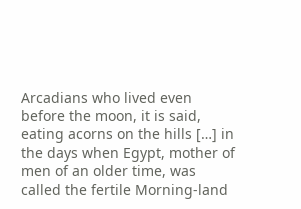Arcadians who lived even before the moon, it is said, eating acorns on the hills […] in the days when Egypt, mother of men of an older time, was called the fertile Morning-land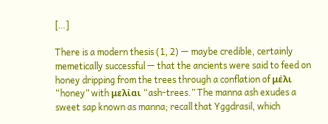[…]

There is a modern thesis (1, 2) — maybe credible, certainly memetically successful — that the ancients were said to feed on honey dripping from the trees through a conflation of μέλι “honey” with μελίαι “ash-trees.” The manna ash exudes a sweet sap known as manna; recall that Yggdrasil, which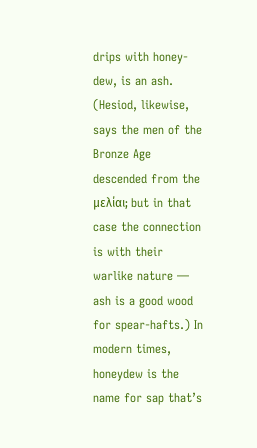drips with honey-dew, is an ash. (Hesiod, likewise, says the men of the Bronze Age descended from the μελίαι; but in that case the connection is with their warlike nature — ash is a good wood for spear-hafts.) In modern times, honeydew is the name for sap that’s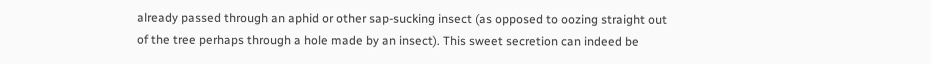already passed through an aphid or other sap-sucking insect (as opposed to oozing straight out of the tree perhaps through a hole made by an insect). This sweet secretion can indeed be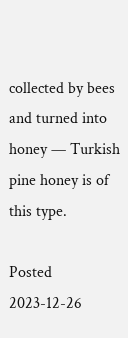collected by bees and turned into honey — Turkish pine honey is of this type.

Posted 2023-12-26